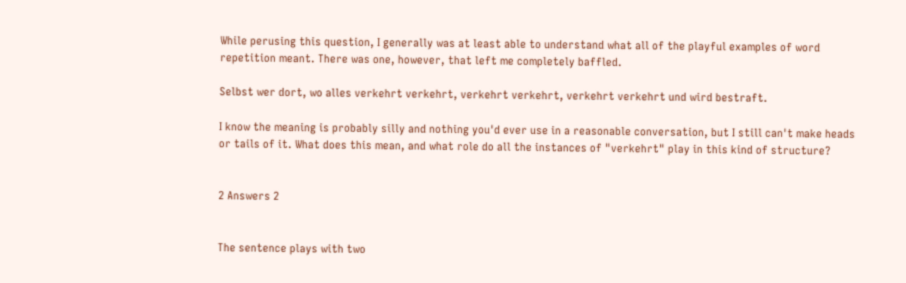While perusing this question, I generally was at least able to understand what all of the playful examples of word repetition meant. There was one, however, that left me completely baffled.

Selbst wer dort, wo alles verkehrt verkehrt, verkehrt verkehrt, verkehrt verkehrt und wird bestraft.

I know the meaning is probably silly and nothing you'd ever use in a reasonable conversation, but I still can't make heads or tails of it. What does this mean, and what role do all the instances of "verkehrt" play in this kind of structure?


2 Answers 2


The sentence plays with two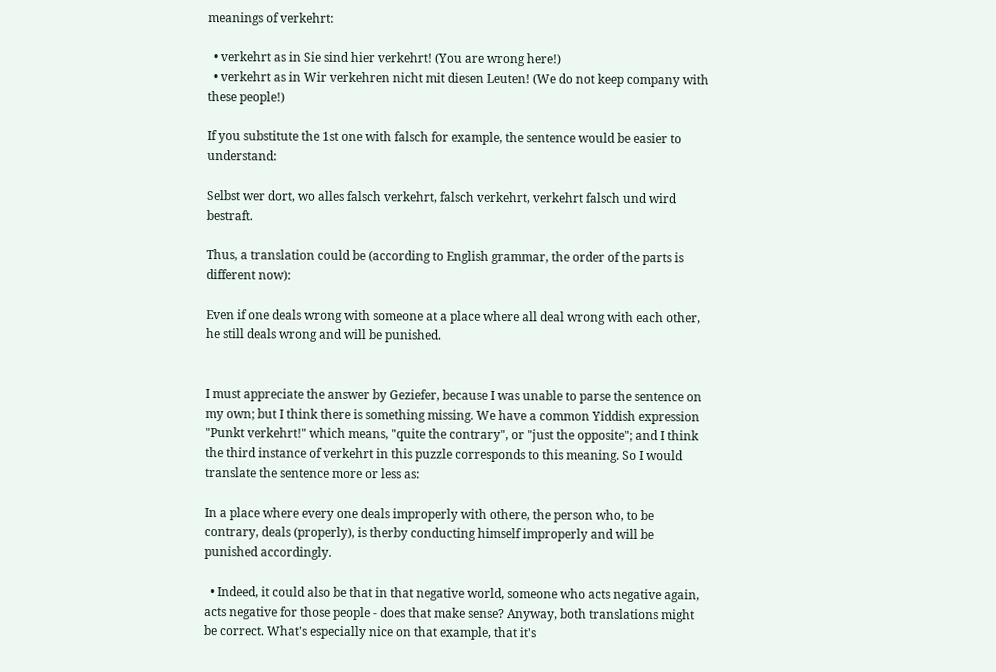meanings of verkehrt:

  • verkehrt as in Sie sind hier verkehrt! (You are wrong here!)
  • verkehrt as in Wir verkehren nicht mit diesen Leuten! (We do not keep company with these people!)

If you substitute the 1st one with falsch for example, the sentence would be easier to understand:

Selbst wer dort, wo alles falsch verkehrt, falsch verkehrt, verkehrt falsch und wird bestraft.

Thus, a translation could be (according to English grammar, the order of the parts is different now):

Even if one deals wrong with someone at a place where all deal wrong with each other, he still deals wrong and will be punished.


I must appreciate the answer by Geziefer, because I was unable to parse the sentence on my own; but I think there is something missing. We have a common Yiddish expression "Punkt verkehrt!" which means, "quite the contrary", or "just the opposite"; and I think the third instance of verkehrt in this puzzle corresponds to this meaning. So I would translate the sentence more or less as:

In a place where every one deals improperly with othere, the person who, to be contrary, deals (properly), is therby conducting himself improperly and will be punished accordingly.

  • Indeed, it could also be that in that negative world, someone who acts negative again, acts negative for those people - does that make sense? Anyway, both translations might be correct. What's especially nice on that example, that it's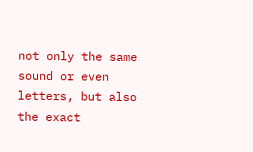not only the same sound or even letters, but also the exact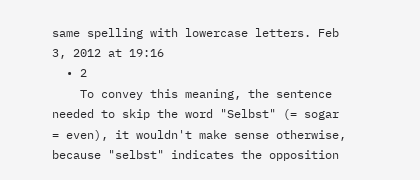same spelling with lowercase letters. Feb 3, 2012 at 19:16
  • 2
    To convey this meaning, the sentence needed to skip the word "Selbst" (= sogar = even), it wouldn't make sense otherwise, because "selbst" indicates the opposition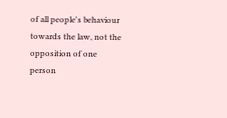of all people's behaviour towards the law, not the opposition of one person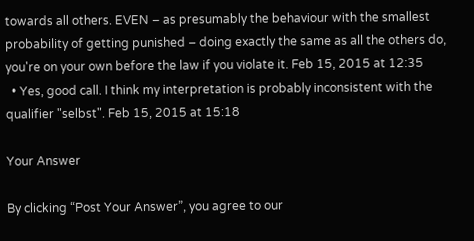towards all others. EVEN – as presumably the behaviour with the smallest probability of getting punished – doing exactly the same as all the others do, you're on your own before the law if you violate it. Feb 15, 2015 at 12:35
  • Yes, good call. I think my interpretation is probably inconsistent with the qualifier "selbst". Feb 15, 2015 at 15:18

Your Answer

By clicking “Post Your Answer”, you agree to our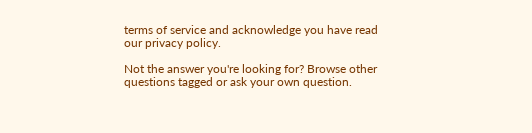terms of service and acknowledge you have read our privacy policy.

Not the answer you're looking for? Browse other questions tagged or ask your own question.